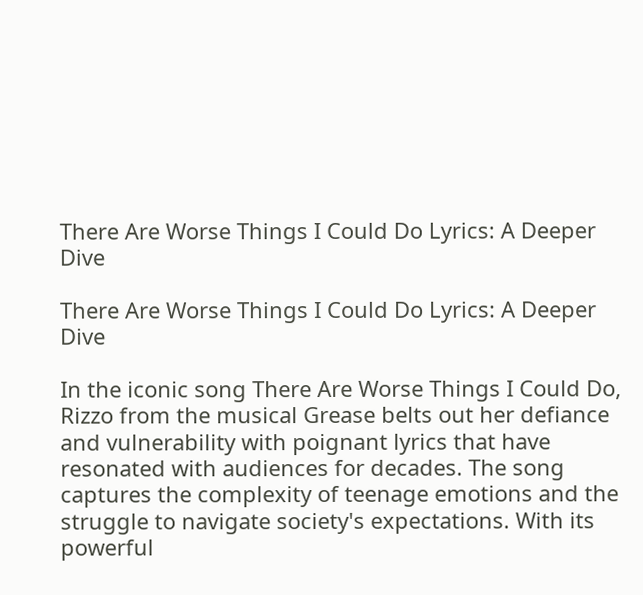There Are Worse Things I Could Do Lyrics: A Deeper Dive

There Are Worse Things I Could Do Lyrics: A Deeper Dive

In the iconic song There Are Worse Things I Could Do, Rizzo from the musical Grease belts out her defiance and vulnerability with poignant lyrics that have resonated with audiences for decades. The song captures the complexity of teenage emotions and the struggle to navigate society's expectations. With its powerful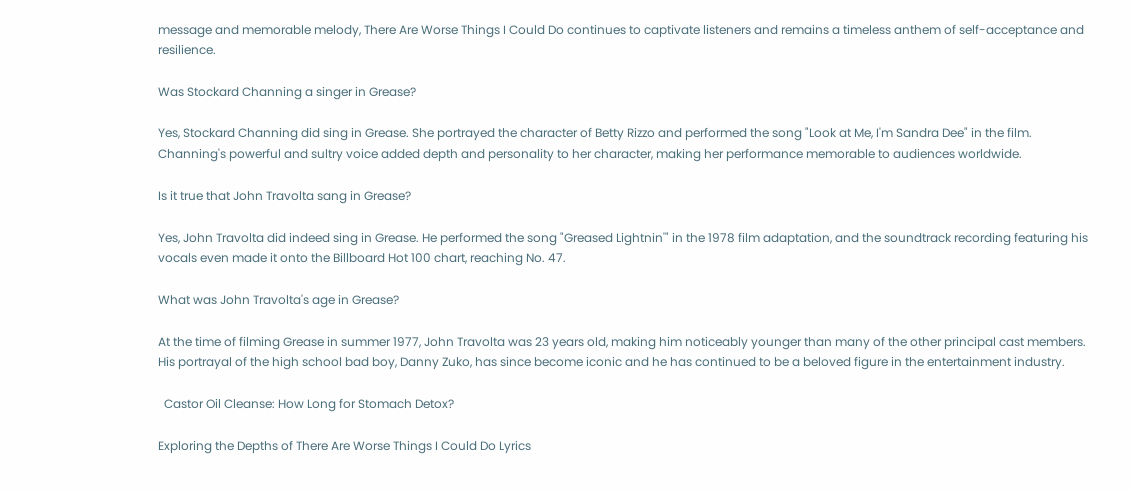message and memorable melody, There Are Worse Things I Could Do continues to captivate listeners and remains a timeless anthem of self-acceptance and resilience.

Was Stockard Channing a singer in Grease?

Yes, Stockard Channing did sing in Grease. She portrayed the character of Betty Rizzo and performed the song "Look at Me, I'm Sandra Dee" in the film. Channing's powerful and sultry voice added depth and personality to her character, making her performance memorable to audiences worldwide.

Is it true that John Travolta sang in Grease?

Yes, John Travolta did indeed sing in Grease. He performed the song "Greased Lightnin'" in the 1978 film adaptation, and the soundtrack recording featuring his vocals even made it onto the Billboard Hot 100 chart, reaching No. 47.

What was John Travolta's age in Grease?

At the time of filming Grease in summer 1977, John Travolta was 23 years old, making him noticeably younger than many of the other principal cast members. His portrayal of the high school bad boy, Danny Zuko, has since become iconic and he has continued to be a beloved figure in the entertainment industry.

  Castor Oil Cleanse: How Long for Stomach Detox?

Exploring the Depths of There Are Worse Things I Could Do Lyrics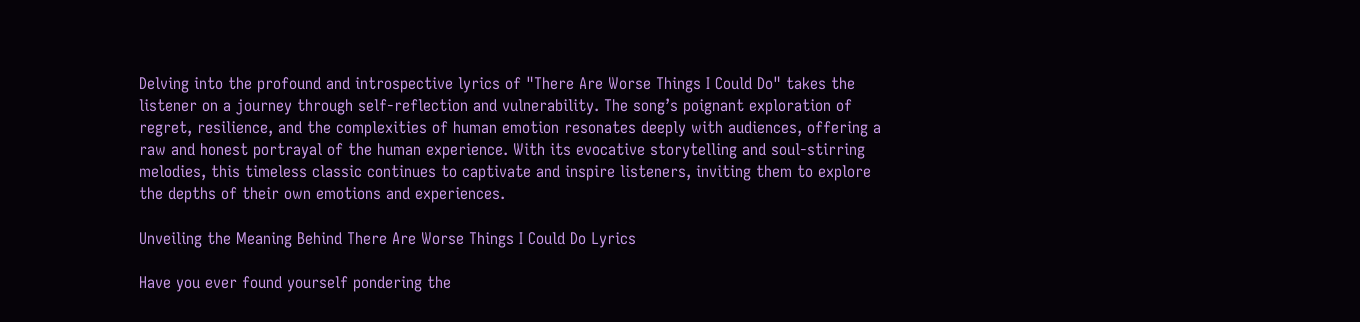Delving into the profound and introspective lyrics of "There Are Worse Things I Could Do" takes the listener on a journey through self-reflection and vulnerability. The song’s poignant exploration of regret, resilience, and the complexities of human emotion resonates deeply with audiences, offering a raw and honest portrayal of the human experience. With its evocative storytelling and soul-stirring melodies, this timeless classic continues to captivate and inspire listeners, inviting them to explore the depths of their own emotions and experiences.

Unveiling the Meaning Behind There Are Worse Things I Could Do Lyrics

Have you ever found yourself pondering the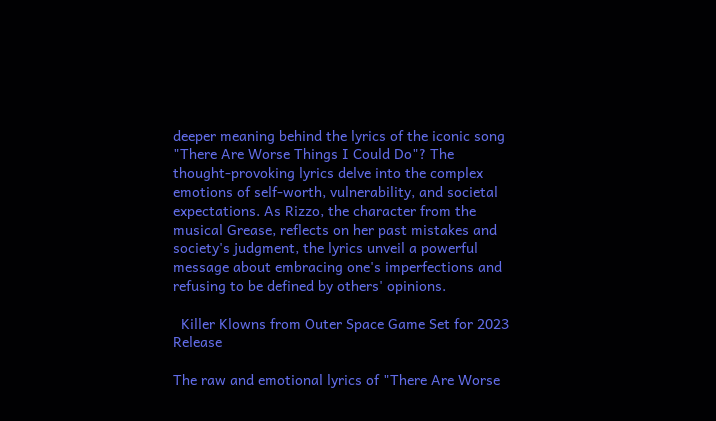deeper meaning behind the lyrics of the iconic song "There Are Worse Things I Could Do"? The thought-provoking lyrics delve into the complex emotions of self-worth, vulnerability, and societal expectations. As Rizzo, the character from the musical Grease, reflects on her past mistakes and society's judgment, the lyrics unveil a powerful message about embracing one's imperfections and refusing to be defined by others' opinions.

  Killer Klowns from Outer Space Game Set for 2023 Release

The raw and emotional lyrics of "There Are Worse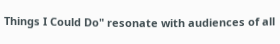Things I Could Do" resonate with audiences of all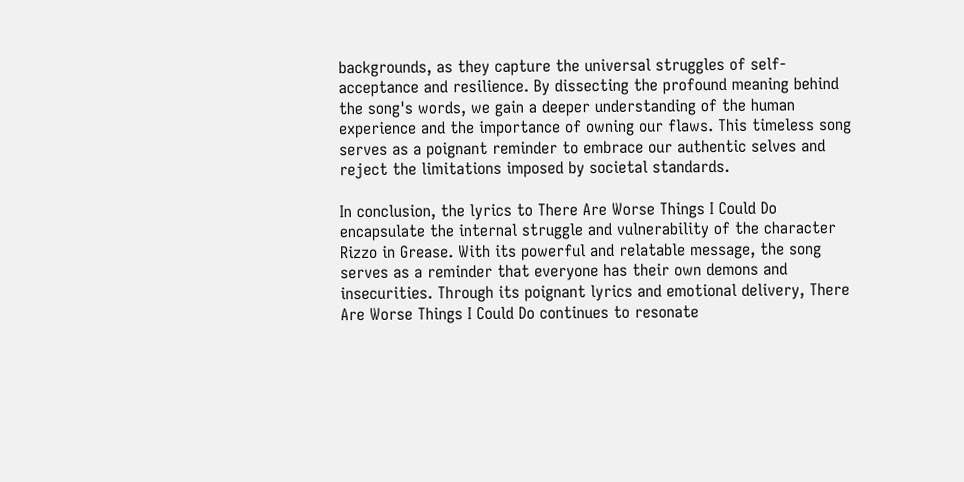backgrounds, as they capture the universal struggles of self-acceptance and resilience. By dissecting the profound meaning behind the song's words, we gain a deeper understanding of the human experience and the importance of owning our flaws. This timeless song serves as a poignant reminder to embrace our authentic selves and reject the limitations imposed by societal standards.

In conclusion, the lyrics to There Are Worse Things I Could Do encapsulate the internal struggle and vulnerability of the character Rizzo in Grease. With its powerful and relatable message, the song serves as a reminder that everyone has their own demons and insecurities. Through its poignant lyrics and emotional delivery, There Are Worse Things I Could Do continues to resonate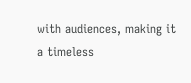with audiences, making it a timeless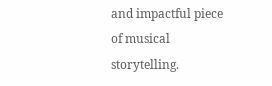and impactful piece of musical storytelling.